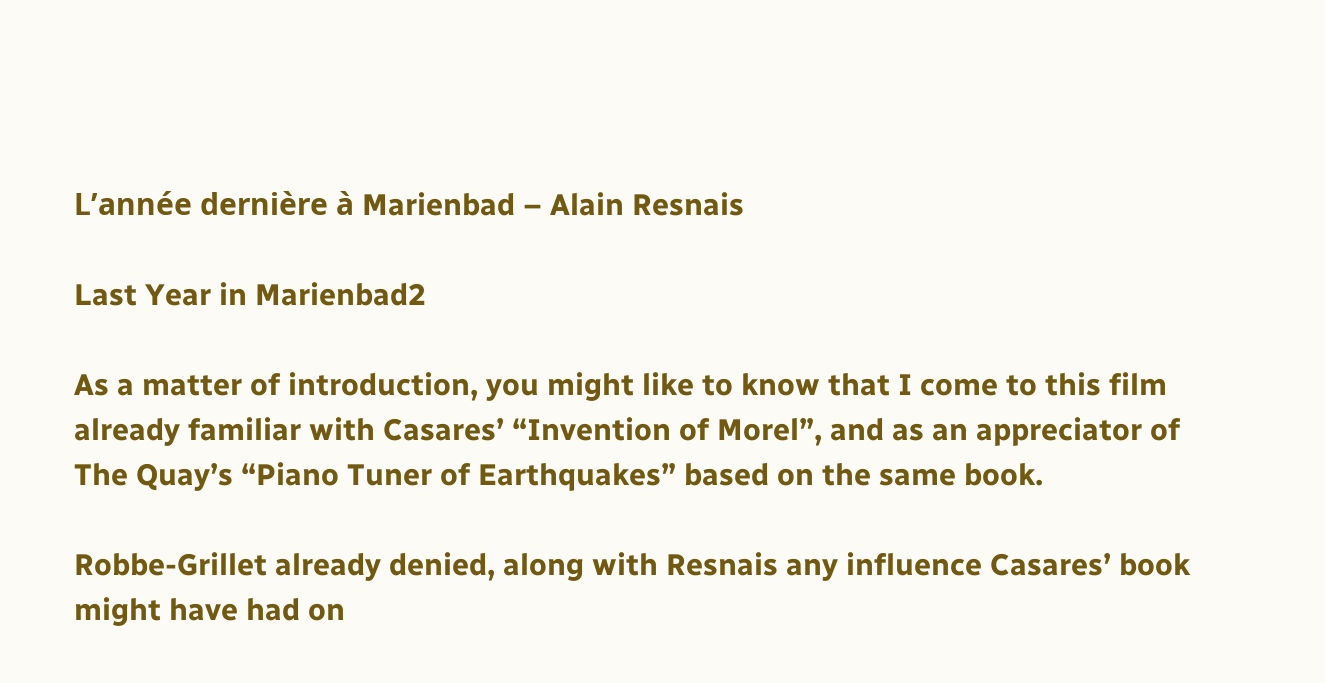L’année dernière à Marienbad – Alain Resnais

Last Year in Marienbad2

As a matter of introduction, you might like to know that I come to this film already familiar with Casares’ “Invention of Morel”, and as an appreciator of The Quay’s “Piano Tuner of Earthquakes” based on the same book.

Robbe-Grillet already denied, along with Resnais any influence Casares’ book might have had on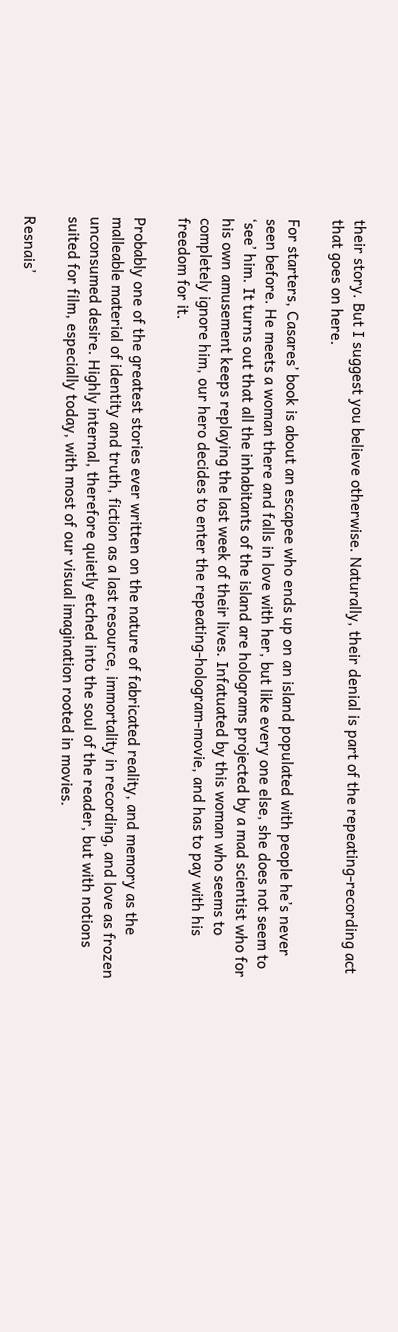their story. But I suggest you believe otherwise. Naturally, their denial is part of the repeating-recording act that goes on here.

For starters, Casares’ book is about an escapee who ends up on an island populated with people he’s never seen before. He meets a woman there and falls in love with her, but like every one else, she does not seem to ‘see’ him. It turns out that all the inhabitants of the island are holograms projected by a mad scientist who for his own amusement keeps replaying the last week of their lives. Infatuated by this woman who seems to completely ignore him, our hero decides to enter the repeating-hologram-movie, and has to pay with his freedom for it.

Probably one of the greatest stories ever written on the nature of fabricated reality, and memory as the malleable material of identity and truth, fiction as a last resource, immortality in recording, and love as frozen unconsumed desire. Highly internal, therefore quietly etched into the soul of the reader, but with notions suited for film, especially today, with most of our visual imagination rooted in movies.

Resnais’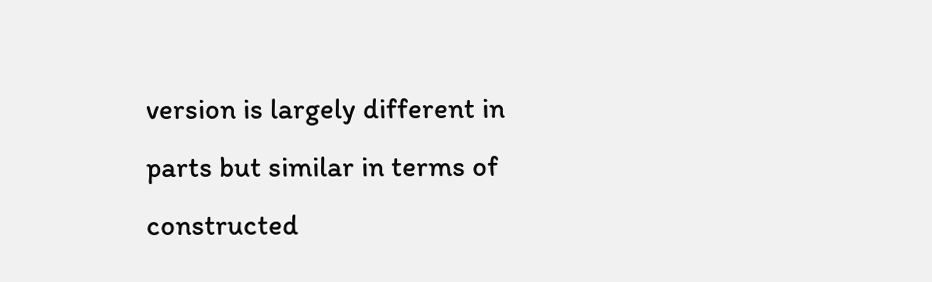version is largely different in parts but similar in terms of constructed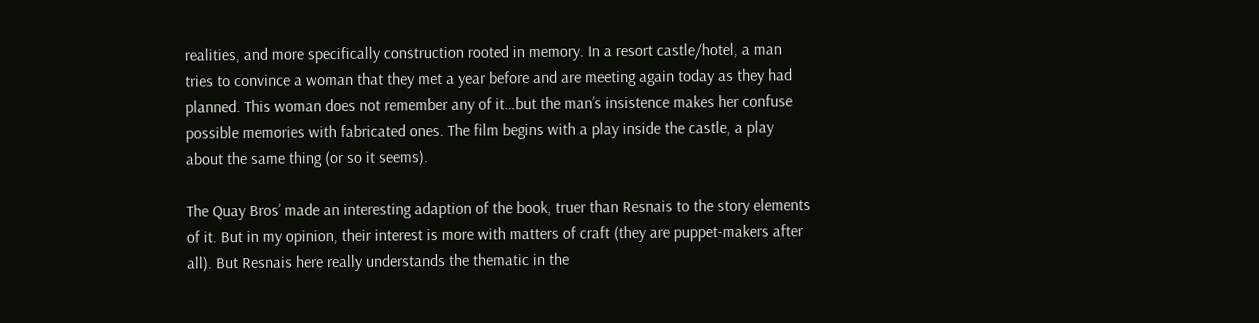realities, and more specifically construction rooted in memory. In a resort castle/hotel, a man tries to convince a woman that they met a year before and are meeting again today as they had planned. This woman does not remember any of it…but the man’s insistence makes her confuse possible memories with fabricated ones. The film begins with a play inside the castle, a play about the same thing (or so it seems).

The Quay Bros’ made an interesting adaption of the book, truer than Resnais to the story elements of it. But in my opinion, their interest is more with matters of craft (they are puppet-makers after all). But Resnais here really understands the thematic in the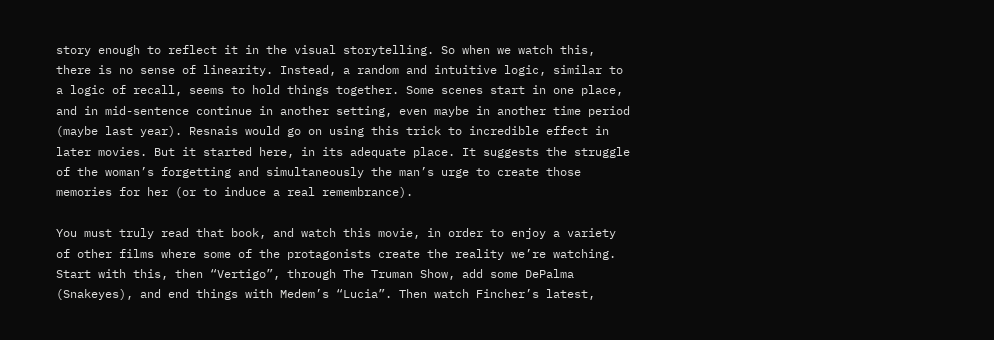story enough to reflect it in the visual storytelling. So when we watch this, there is no sense of linearity. Instead, a random and intuitive logic, similar to a logic of recall, seems to hold things together. Some scenes start in one place, and in mid-sentence continue in another setting, even maybe in another time period (maybe last year). Resnais would go on using this trick to incredible effect in later movies. But it started here, in its adequate place. It suggests the struggle of the woman’s forgetting and simultaneously the man’s urge to create those memories for her (or to induce a real remembrance).

You must truly read that book, and watch this movie, in order to enjoy a variety of other films where some of the protagonists create the reality we’re watching. Start with this, then “Vertigo”, through The Truman Show, add some DePalma (Snakeyes), and end things with Medem’s “Lucia”. Then watch Fincher’s latest,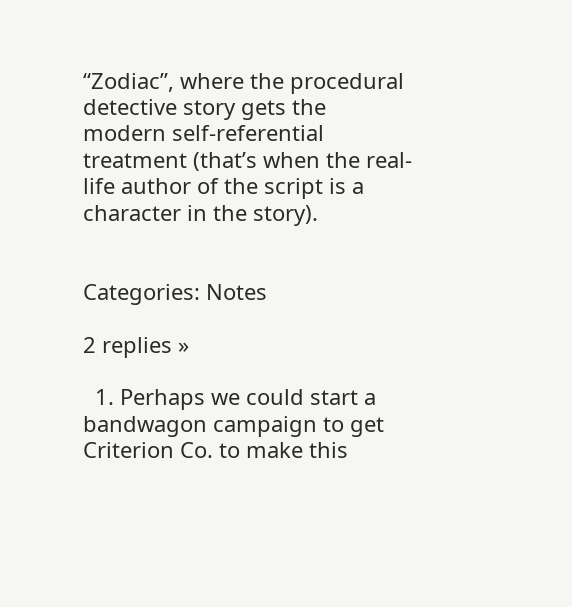“Zodiac”, where the procedural detective story gets the modern self-referential treatment (that’s when the real-life author of the script is a character in the story).


Categories: Notes

2 replies »

  1. Perhaps we could start a bandwagon campaign to get Criterion Co. to make this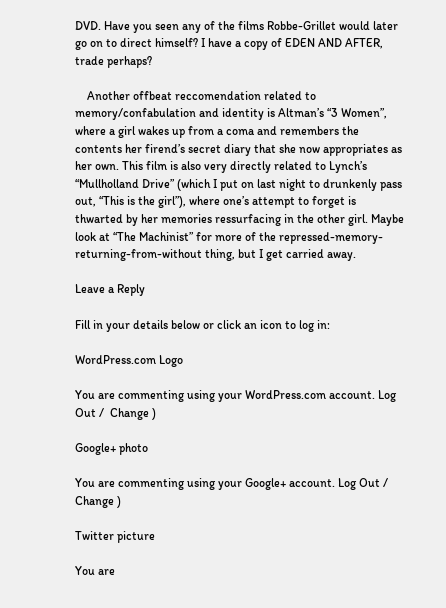DVD. Have you seen any of the films Robbe-Grillet would later go on to direct himself? I have a copy of EDEN AND AFTER, trade perhaps?

    Another offbeat reccomendation related to memory/confabulation and identity is Altman’s “3 Women”, where a girl wakes up from a coma and remembers the contents her firend’s secret diary that she now appropriates as her own. This film is also very directly related to Lynch’s “Mullholland Drive” (which I put on last night to drunkenly pass out, “This is the girl”), where one’s attempt to forget is thwarted by her memories ressurfacing in the other girl. Maybe look at “The Machinist” for more of the repressed-memory-returning-from-without thing, but I get carried away.

Leave a Reply

Fill in your details below or click an icon to log in:

WordPress.com Logo

You are commenting using your WordPress.com account. Log Out /  Change )

Google+ photo

You are commenting using your Google+ account. Log Out /  Change )

Twitter picture

You are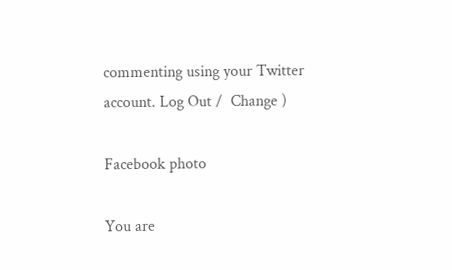commenting using your Twitter account. Log Out /  Change )

Facebook photo

You are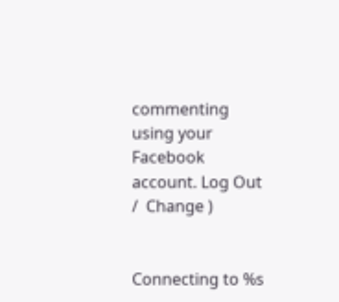commenting using your Facebook account. Log Out /  Change )


Connecting to %s